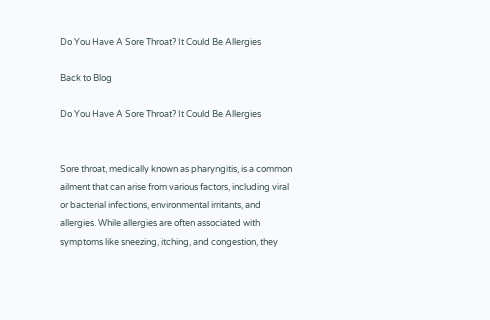Do You Have A Sore Throat? It Could Be Allergies

Back to Blog

Do You Have A Sore Throat? It Could Be Allergies


Sore throat, medically known as pharyngitis, is a common ailment that can arise from various factors, including viral or bacterial infections, environmental irritants, and allergies. While allergies are often associated with symptoms like sneezing, itching, and congestion, they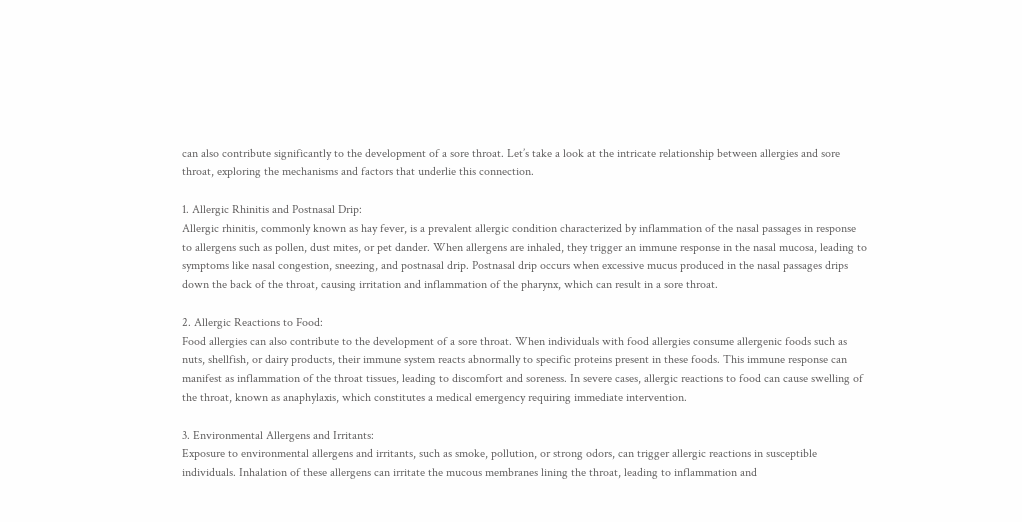can also contribute significantly to the development of a sore throat. Let’s take a look at the intricate relationship between allergies and sore throat, exploring the mechanisms and factors that underlie this connection.

1. Allergic Rhinitis and Postnasal Drip:
Allergic rhinitis, commonly known as hay fever, is a prevalent allergic condition characterized by inflammation of the nasal passages in response to allergens such as pollen, dust mites, or pet dander. When allergens are inhaled, they trigger an immune response in the nasal mucosa, leading to symptoms like nasal congestion, sneezing, and postnasal drip. Postnasal drip occurs when excessive mucus produced in the nasal passages drips down the back of the throat, causing irritation and inflammation of the pharynx, which can result in a sore throat.

2. Allergic Reactions to Food:
Food allergies can also contribute to the development of a sore throat. When individuals with food allergies consume allergenic foods such as nuts, shellfish, or dairy products, their immune system reacts abnormally to specific proteins present in these foods. This immune response can manifest as inflammation of the throat tissues, leading to discomfort and soreness. In severe cases, allergic reactions to food can cause swelling of the throat, known as anaphylaxis, which constitutes a medical emergency requiring immediate intervention.

3. Environmental Allergens and Irritants:
Exposure to environmental allergens and irritants, such as smoke, pollution, or strong odors, can trigger allergic reactions in susceptible individuals. Inhalation of these allergens can irritate the mucous membranes lining the throat, leading to inflammation and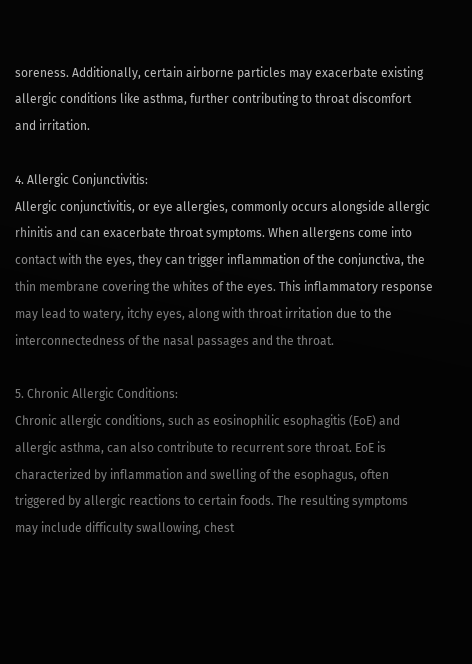soreness. Additionally, certain airborne particles may exacerbate existing allergic conditions like asthma, further contributing to throat discomfort and irritation.

4. Allergic Conjunctivitis:
Allergic conjunctivitis, or eye allergies, commonly occurs alongside allergic rhinitis and can exacerbate throat symptoms. When allergens come into contact with the eyes, they can trigger inflammation of the conjunctiva, the thin membrane covering the whites of the eyes. This inflammatory response may lead to watery, itchy eyes, along with throat irritation due to the interconnectedness of the nasal passages and the throat.

5. Chronic Allergic Conditions:
Chronic allergic conditions, such as eosinophilic esophagitis (EoE) and allergic asthma, can also contribute to recurrent sore throat. EoE is characterized by inflammation and swelling of the esophagus, often triggered by allergic reactions to certain foods. The resulting symptoms may include difficulty swallowing, chest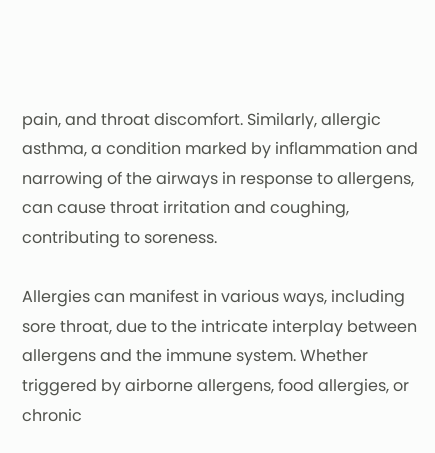pain, and throat discomfort. Similarly, allergic asthma, a condition marked by inflammation and narrowing of the airways in response to allergens, can cause throat irritation and coughing, contributing to soreness.

Allergies can manifest in various ways, including sore throat, due to the intricate interplay between allergens and the immune system. Whether triggered by airborne allergens, food allergies, or chronic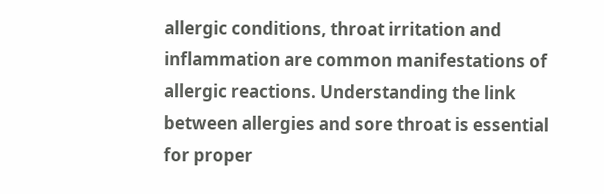allergic conditions, throat irritation and inflammation are common manifestations of allergic reactions. Understanding the link between allergies and sore throat is essential for proper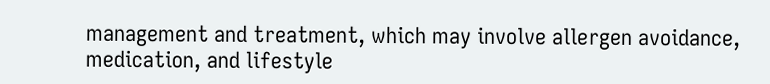management and treatment, which may involve allergen avoidance, medication, and lifestyle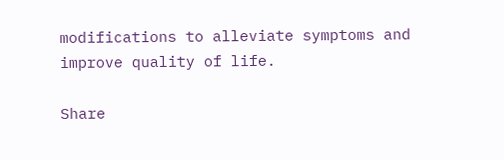modifications to alleviate symptoms and improve quality of life.

Share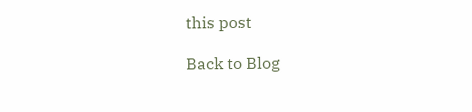this post

Back to Blog